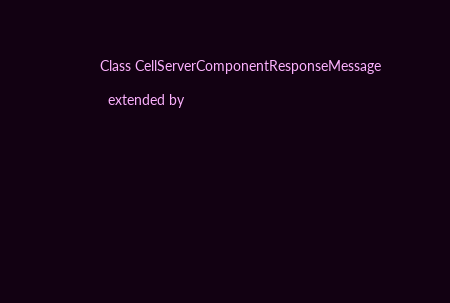Class CellServerComponentResponseMessage

  extended by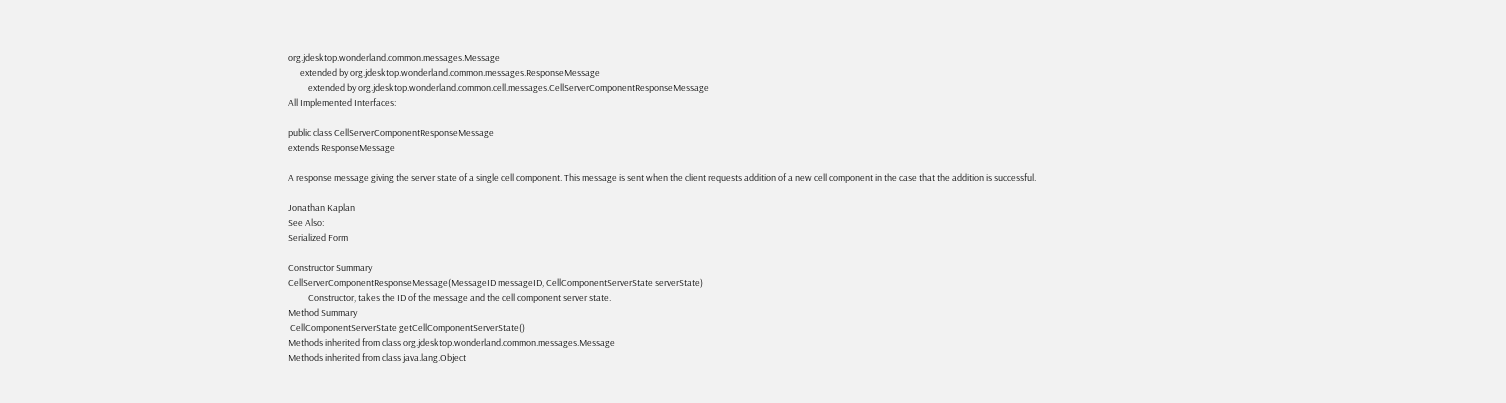org.jdesktop.wonderland.common.messages.Message
      extended by org.jdesktop.wonderland.common.messages.ResponseMessage
          extended by org.jdesktop.wonderland.common.cell.messages.CellServerComponentResponseMessage
All Implemented Interfaces:

public class CellServerComponentResponseMessage
extends ResponseMessage

A response message giving the server state of a single cell component. This message is sent when the client requests addition of a new cell component in the case that the addition is successful.

Jonathan Kaplan
See Also:
Serialized Form

Constructor Summary
CellServerComponentResponseMessage(MessageID messageID, CellComponentServerState serverState)
          Constructor, takes the ID of the message and the cell component server state.
Method Summary
 CellComponentServerState getCellComponentServerState()
Methods inherited from class org.jdesktop.wonderland.common.messages.Message
Methods inherited from class java.lang.Object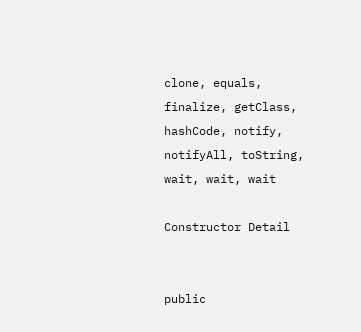clone, equals, finalize, getClass, hashCode, notify, notifyAll, toString, wait, wait, wait

Constructor Detail


public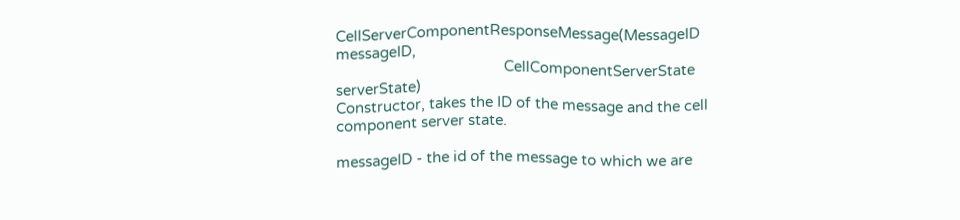CellServerComponentResponseMessage(MessageID messageID,
                                          CellComponentServerState serverState)
Constructor, takes the ID of the message and the cell component server state.

messageID - the id of the message to which we are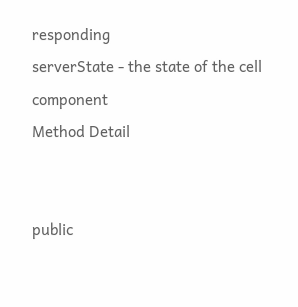responding
serverState - the state of the cell component
Method Detail


public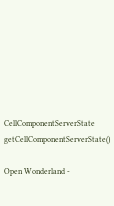CellComponentServerState getCellComponentServerState()

Open Wonderland -